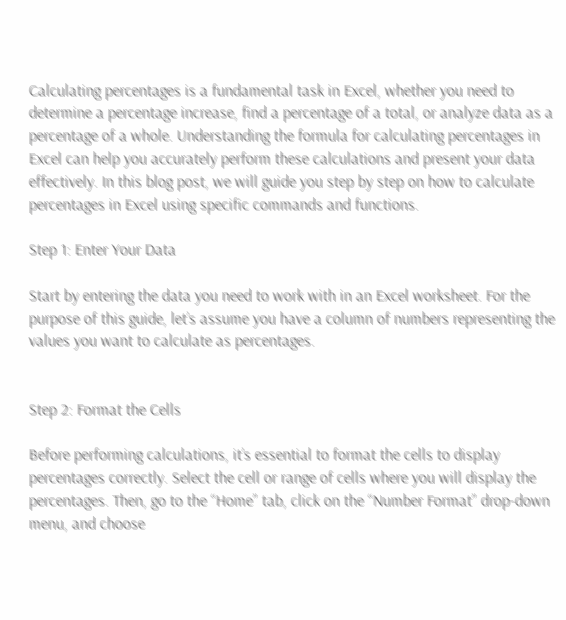Calculating percentages is a fundamental task in Excel, whether you need to determine a percentage increase, find a percentage of a total, or analyze data as a percentage of a whole. Understanding the formula for calculating percentages in Excel can help you accurately perform these calculations and present your data effectively. In this blog post, we will guide you step by step on how to calculate percentages in Excel using specific commands and functions.

Step 1: Enter Your Data

Start by entering the data you need to work with in an Excel worksheet. For the purpose of this guide, let’s assume you have a column of numbers representing the values you want to calculate as percentages.


Step 2: Format the Cells

Before performing calculations, it’s essential to format the cells to display percentages correctly. Select the cell or range of cells where you will display the percentages. Then, go to the “Home” tab, click on the “Number Format” drop-down menu, and choose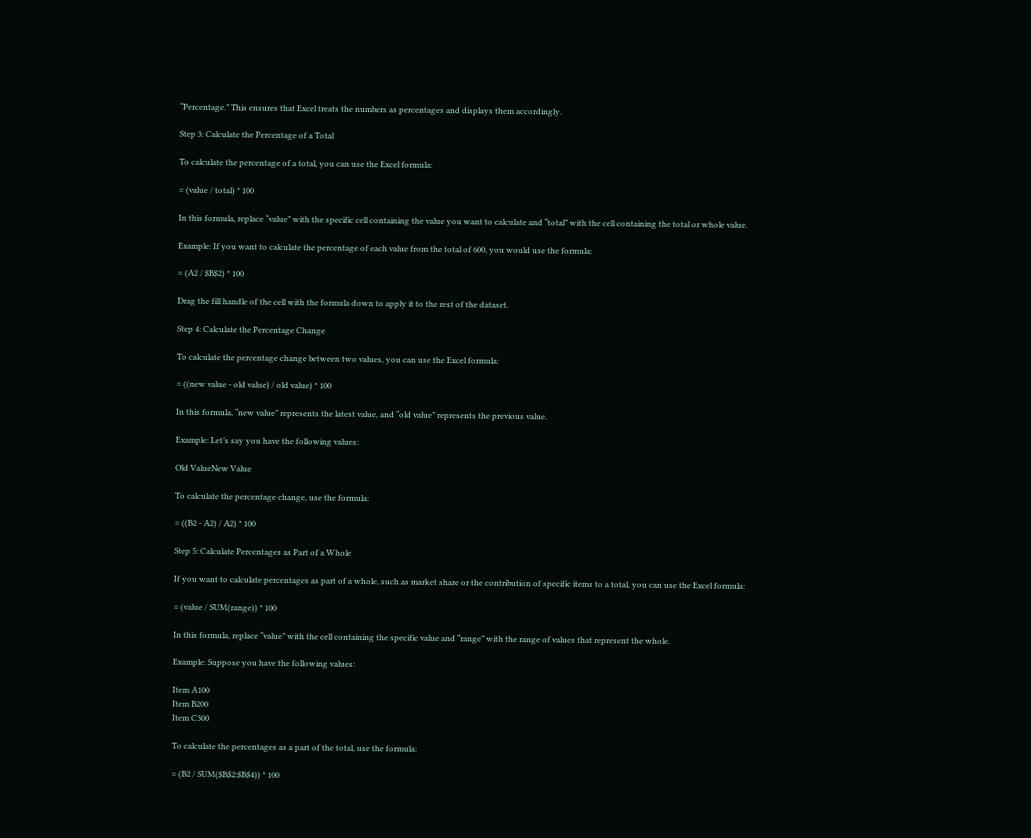“Percentage.” This ensures that Excel treats the numbers as percentages and displays them accordingly.

Step 3: Calculate the Percentage of a Total

To calculate the percentage of a total, you can use the Excel formula:

= (value / total) * 100

In this formula, replace “value” with the specific cell containing the value you want to calculate and “total” with the cell containing the total or whole value.

Example: If you want to calculate the percentage of each value from the total of 600, you would use the formula:

= (A2 / $B$2) * 100

Drag the fill handle of the cell with the formula down to apply it to the rest of the dataset.

Step 4: Calculate the Percentage Change

To calculate the percentage change between two values, you can use the Excel formula:

= ((new value - old value) / old value) * 100

In this formula, “new value” represents the latest value, and “old value” represents the previous value.

Example: Let’s say you have the following values:

Old ValueNew Value

To calculate the percentage change, use the formula:

= ((B2 - A2) / A2) * 100

Step 5: Calculate Percentages as Part of a Whole

If you want to calculate percentages as part of a whole, such as market share or the contribution of specific items to a total, you can use the Excel formula:

= (value / SUM(range)) * 100

In this formula, replace “value” with the cell containing the specific value and “range” with the range of values that represent the whole.

Example: Suppose you have the following values:

Item A100
Item B200
Item C300

To calculate the percentages as a part of the total, use the formula:

= (B2 / SUM($B$2:$B$4)) * 100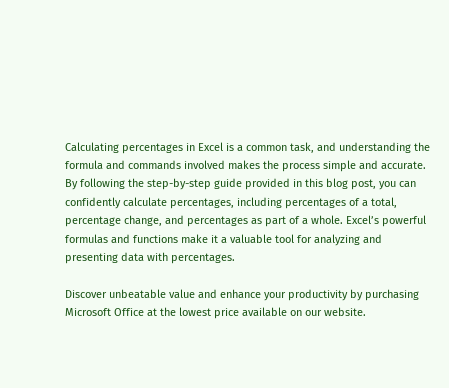Calculating percentages in Excel is a common task, and understanding the formula and commands involved makes the process simple and accurate. By following the step-by-step guide provided in this blog post, you can confidently calculate percentages, including percentages of a total, percentage change, and percentages as part of a whole. Excel’s powerful formulas and functions make it a valuable tool for analyzing and presenting data with percentages.

Discover unbeatable value and enhance your productivity by purchasing Microsoft Office at the lowest price available on our website.